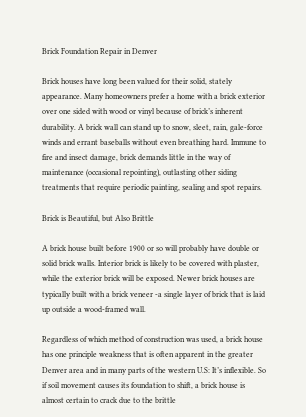Brick Foundation Repair in Denver

Brick houses have long been valued for their solid, stately appearance. Many homeowners prefer a home with a brick exterior over one sided with wood or vinyl because of brick’s inherent durability. A brick wall can stand up to snow, sleet, rain, gale-force winds and errant baseballs without even breathing hard. Immune to fire and insect damage, brick demands little in the way of maintenance (occasional repointing), outlasting other siding treatments that require periodic painting, sealing and spot repairs.

Brick is Beautiful, but Also Brittle

A brick house built before 1900 or so will probably have double or solid brick walls. Interior brick is likely to be covered with plaster, while the exterior brick will be exposed. Newer brick houses are typically built with a brick veneer -a single layer of brick that is laid up outside a wood-framed wall.

Regardless of which method of construction was used, a brick house has one principle weakness that is often apparent in the greater Denver area and in many parts of the western U.S: It’s inflexible. So if soil movement causes its foundation to shift, a brick house is almost certain to crack due to the brittle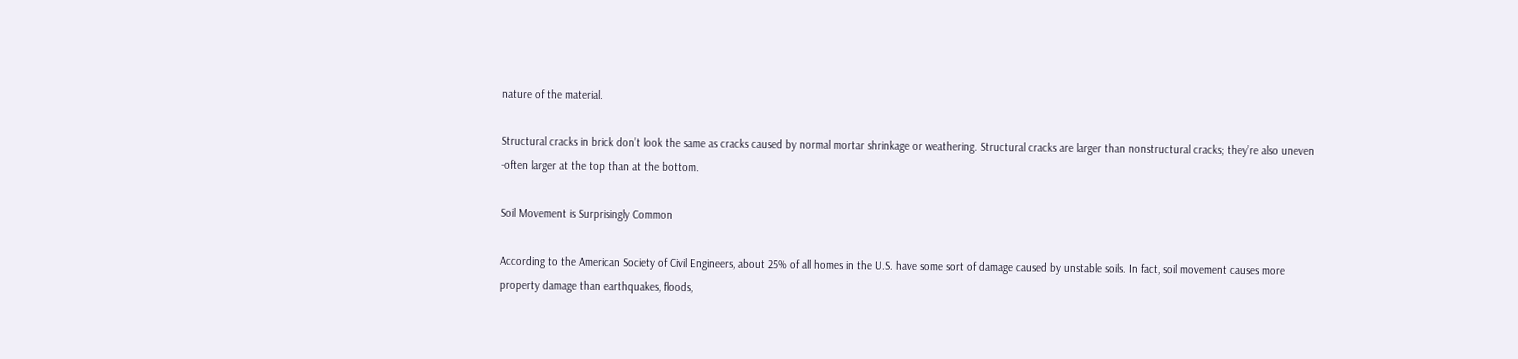nature of the material.

Structural cracks in brick don’t look the same as cracks caused by normal mortar shrinkage or weathering. Structural cracks are larger than nonstructural cracks; they’re also uneven -often larger at the top than at the bottom.

Soil Movement is Surprisingly Common

According to the American Society of Civil Engineers, about 25% of all homes in the U.S. have some sort of damage caused by unstable soils. In fact, soil movement causes more property damage than earthquakes, floods,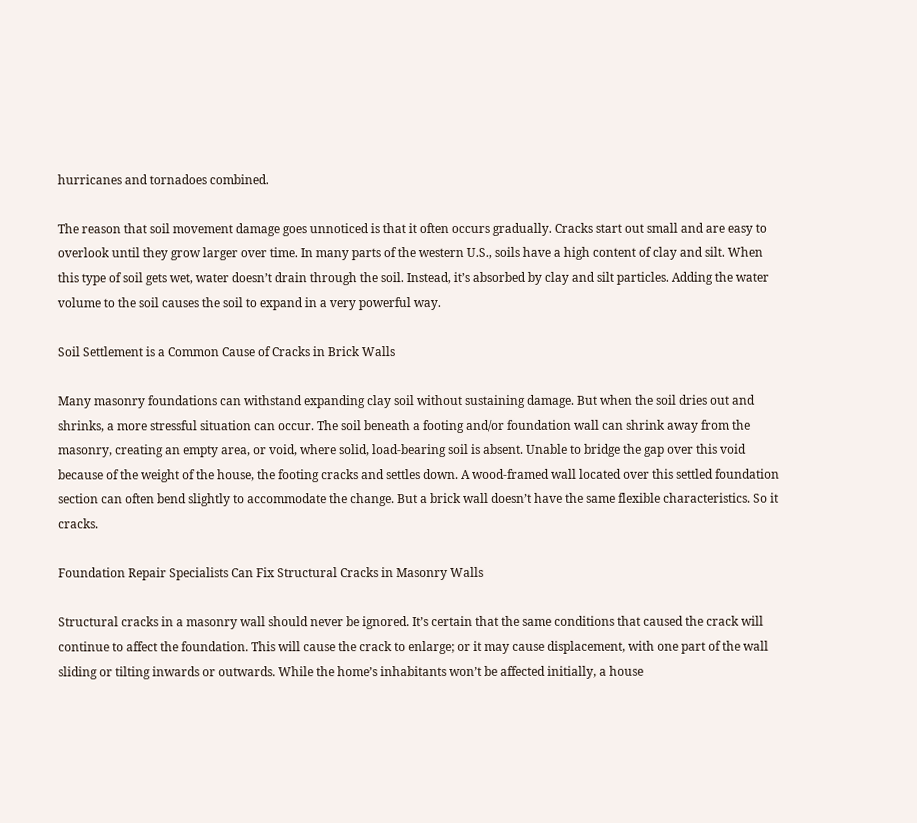hurricanes and tornadoes combined.

The reason that soil movement damage goes unnoticed is that it often occurs gradually. Cracks start out small and are easy to overlook until they grow larger over time. In many parts of the western U.S., soils have a high content of clay and silt. When this type of soil gets wet, water doesn’t drain through the soil. Instead, it’s absorbed by clay and silt particles. Adding the water volume to the soil causes the soil to expand in a very powerful way.

Soil Settlement is a Common Cause of Cracks in Brick Walls

Many masonry foundations can withstand expanding clay soil without sustaining damage. But when the soil dries out and shrinks, a more stressful situation can occur. The soil beneath a footing and/or foundation wall can shrink away from the masonry, creating an empty area, or void, where solid, load-bearing soil is absent. Unable to bridge the gap over this void because of the weight of the house, the footing cracks and settles down. A wood-framed wall located over this settled foundation section can often bend slightly to accommodate the change. But a brick wall doesn’t have the same flexible characteristics. So it cracks.

Foundation Repair Specialists Can Fix Structural Cracks in Masonry Walls

Structural cracks in a masonry wall should never be ignored. It’s certain that the same conditions that caused the crack will continue to affect the foundation. This will cause the crack to enlarge; or it may cause displacement, with one part of the wall sliding or tilting inwards or outwards. While the home’s inhabitants won’t be affected initially, a house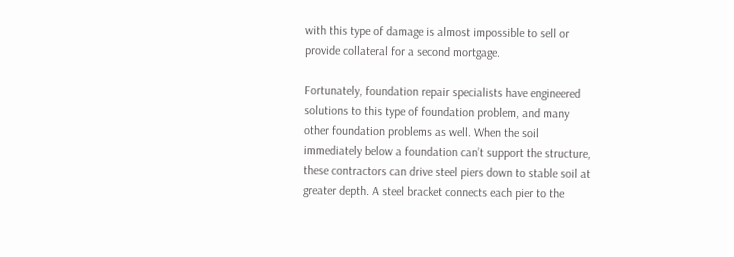with this type of damage is almost impossible to sell or provide collateral for a second mortgage.

Fortunately, foundation repair specialists have engineered solutions to this type of foundation problem, and many other foundation problems as well. When the soil immediately below a foundation can’t support the structure, these contractors can drive steel piers down to stable soil at greater depth. A steel bracket connects each pier to the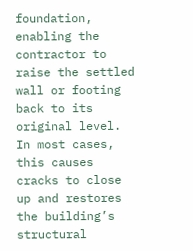foundation, enabling the contractor to raise the settled wall or footing back to its original level. In most cases, this causes cracks to close up and restores the building’s structural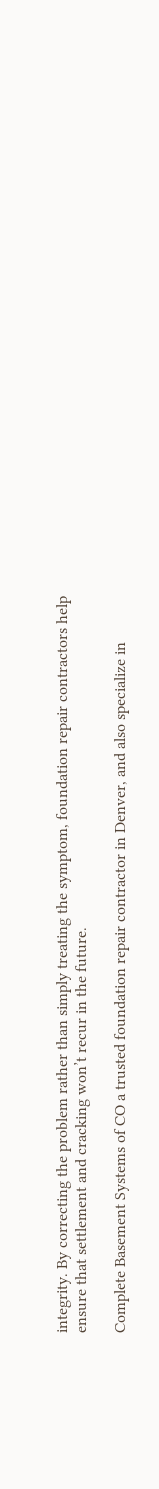integrity. By correcting the problem rather than simply treating the symptom, foundation repair contractors help ensure that settlement and cracking won’t recur in the future.

Complete Basement Systems of CO a trusted foundation repair contractor in Denver, and also specialize in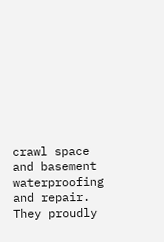crawl space and basement waterproofing and repair. They proudly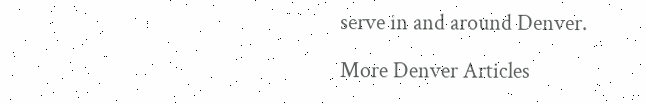serve in and around Denver.

More Denver Articles